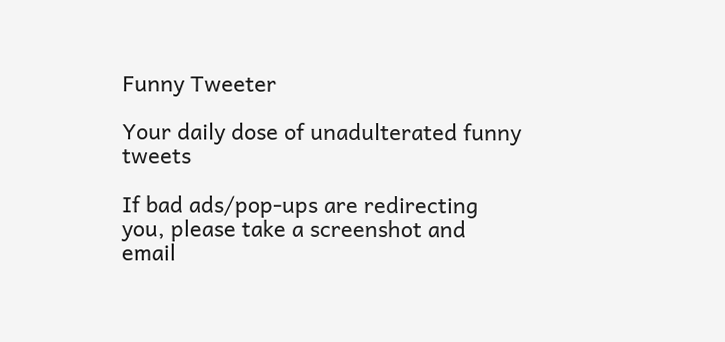Funny Tweeter

Your daily dose of unadulterated funny tweets

If bad ads/pop-ups are redirecting you, please take a screenshot and email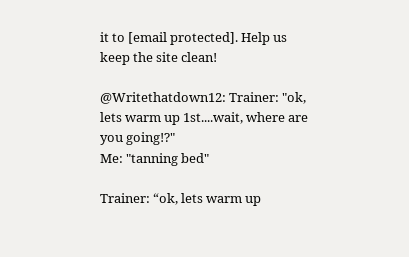it to [email protected]. Help us keep the site clean!

@Writethatdown12: Trainer: "ok, lets warm up 1st....wait, where are you going!?"
Me: "tanning bed"

Trainer: “ok, lets warm up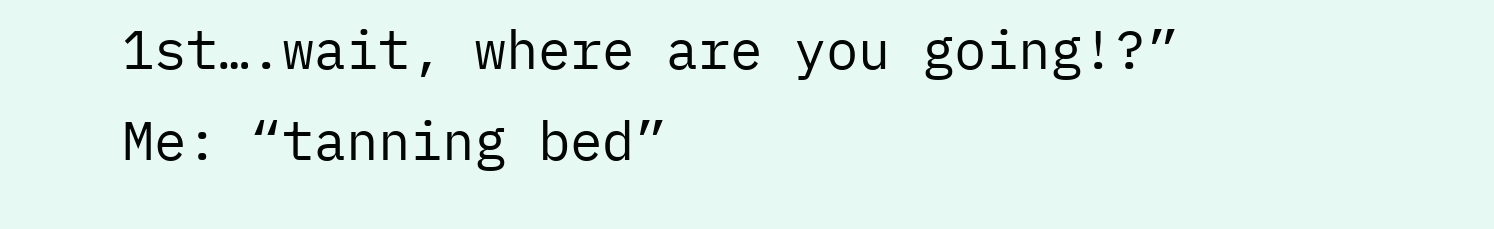1st….wait, where are you going!?”
Me: “tanning bed”